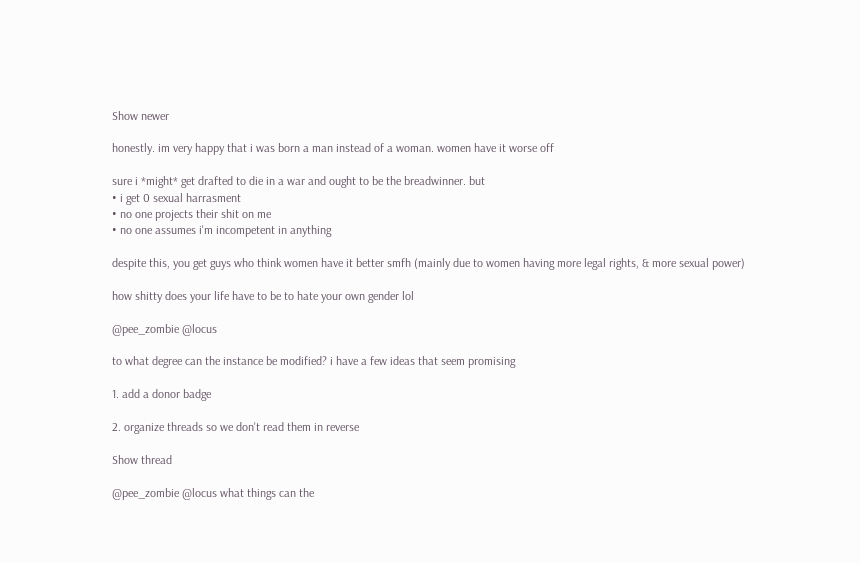Show newer

honestly. im very happy that i was born a man instead of a woman. women have it worse off

sure i *might* get drafted to die in a war and ought to be the breadwinner. but
• i get 0 sexual harrasment
• no one projects their shit on me
• no one assumes i'm incompetent in anything

despite this, you get guys who think women have it better smfh (mainly due to women having more legal rights, & more sexual power)

how shitty does your life have to be to hate your own gender lol

@pee_zombie @locus

to what degree can the instance be modified? i have a few ideas that seem promising

1. add a donor badge

2. organize threads so we don't read them in reverse

Show thread

@pee_zombie @locus what things can the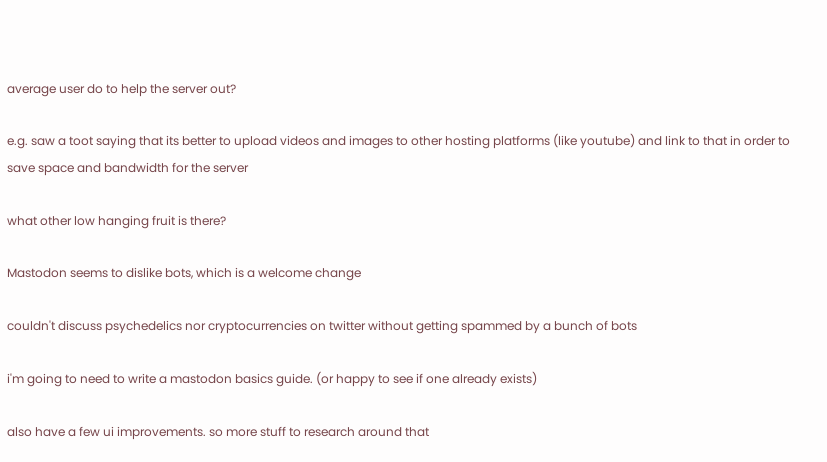average user do to help the server out?

e.g. saw a toot saying that its better to upload videos and images to other hosting platforms (like youtube) and link to that in order to save space and bandwidth for the server

what other low hanging fruit is there?

Mastodon seems to dislike bots, which is a welcome change

couldn't discuss psychedelics nor cryptocurrencies on twitter without getting spammed by a bunch of bots

i'm going to need to write a mastodon basics guide. (or happy to see if one already exists)

also have a few ui improvements. so more stuff to research around that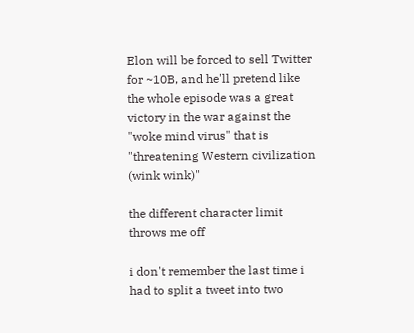Elon will be forced to sell Twitter for ~10B, and he'll pretend like the whole episode was a great victory in the war against the "woke mind virus" that is "threatening Western civilization (wink wink)"

the different character limit throws me off

i don't remember the last time i had to split a tweet into two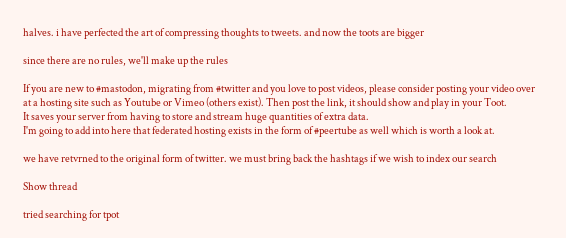halves. i have perfected the art of compressing thoughts to tweets. and now the toots are bigger

since there are no rules, we'll make up the rules

If you are new to #mastodon, migrating from #twitter and you love to post videos, please consider posting your video over at a hosting site such as Youtube or Vimeo (others exist). Then post the link, it should show and play in your Toot.
It saves your server from having to store and stream huge quantities of extra data.
I'm going to add into here that federated hosting exists in the form of #peertube as well which is worth a look at.

we have retvrned to the original form of twitter. we must bring back the hashtags if we wish to index our search

Show thread

tried searching for tpot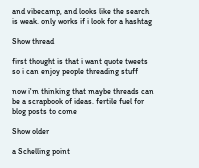and vibecamp, and looks like the search is weak. only works if i look for a hashtag

Show thread

first thought is that i want quote tweets so i can enjoy people threading stuff

now i'm thinking that maybe threads can be a scrapbook of ideas. fertile fuel for blog posts to come

Show older

a Schelling point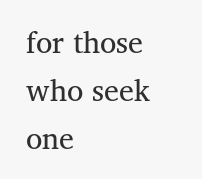for those who seek one